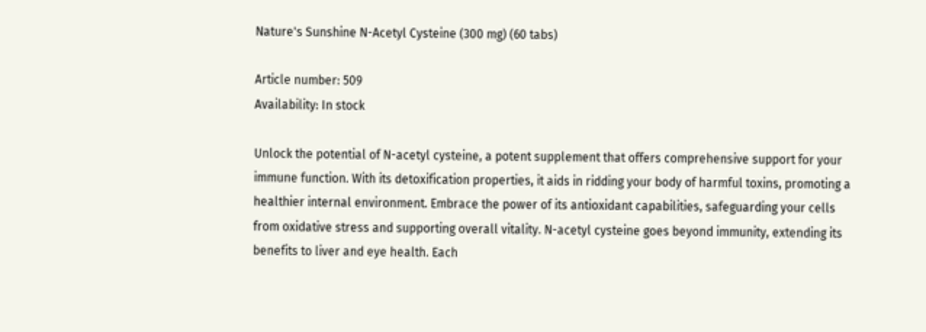Nature's Sunshine N-Acetyl Cysteine (300 mg) (60 tabs)

Article number: 509
Availability: In stock

Unlock the potential of N-acetyl cysteine, a potent supplement that offers comprehensive support for your immune function. With its detoxification properties, it aids in ridding your body of harmful toxins, promoting a healthier internal environment. Embrace the power of its antioxidant capabilities, safeguarding your cells from oxidative stress and supporting overall vitality. N-acetyl cysteine goes beyond immunity, extending its benefits to liver and eye health. Each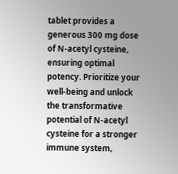tablet provides a generous 300 mg dose of N-acetyl cysteine, ensuring optimal potency. Prioritize your well-being and unlock the transformative potential of N-acetyl cysteine for a stronger immune system,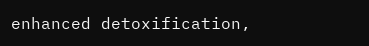enhanced detoxification,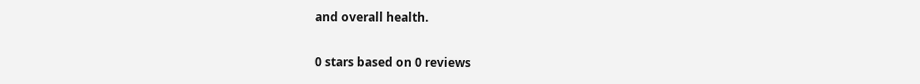and overall health.

0 stars based on 0 reviews